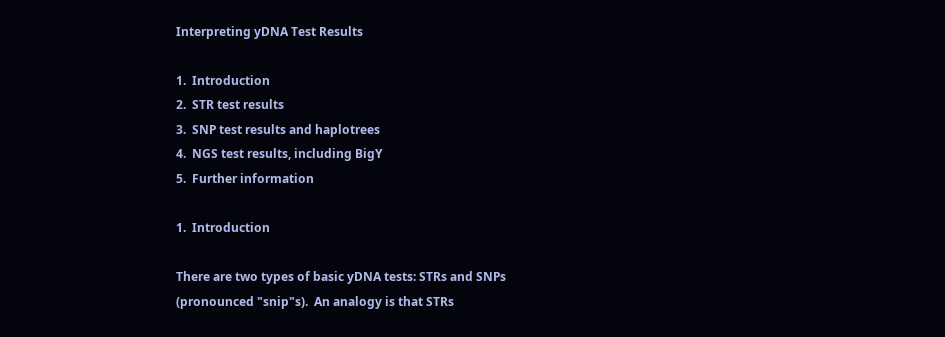Interpreting yDNA Test Results

1.  Introduction
2.  STR test results
3.  SNP test results and haplotrees
4.  NGS test results, including BigY
5.  Further information

1.  Introduction

There are two types of basic yDNA tests: STRs and SNPs (pronounced "snip"s).  An analogy is that STRs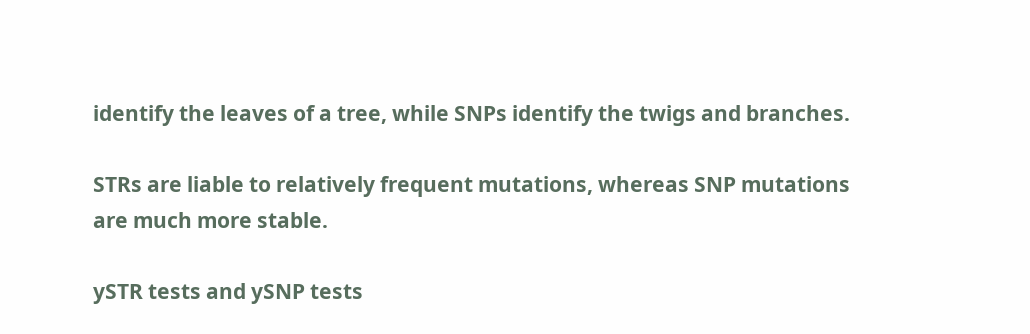identify the leaves of a tree, while SNPs identify the twigs and branches.

STRs are liable to relatively frequent mutations, whereas SNP mutations are much more stable.

ySTR tests and ySNP tests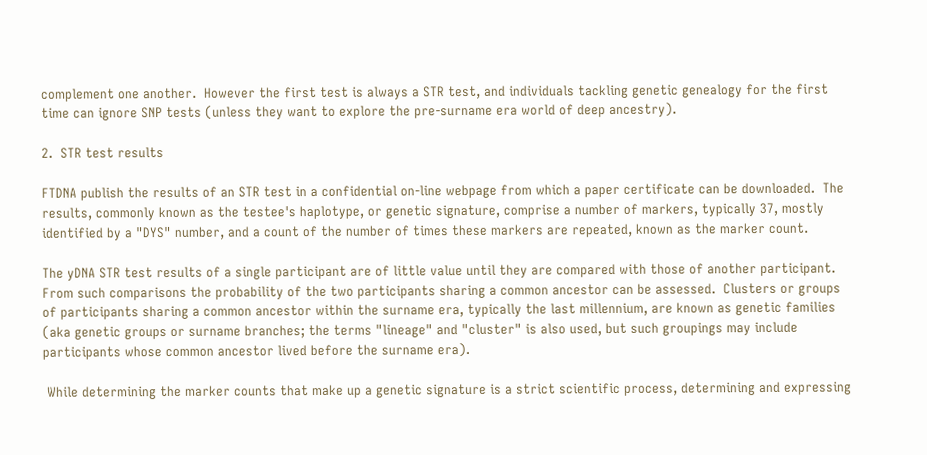complement one another.  However the first test is always a STR test, and individuals tackling genetic genealogy for the first time can ignore SNP tests (unless they want to explore the pre-surname era world of deep ancestry).

2.  STR test results

FTDNA publish the results of an STR test in a confidential on-line webpage from which a paper certificate can be downloaded.  The results, commonly known as the testee's haplotype, or genetic signature, comprise a number of markers, typically 37, mostly identified by a "DYS" number, and a count of the number of times these markers are repeated, known as the marker count.

The yDNA STR test results of a single participant are of little value until they are compared with those of another participant.  From such comparisons the probability of the two participants sharing a common ancestor can be assessed.  Clusters or groups of participants sharing a common ancestor within the surname era, typically the last millennium, are known as genetic families (aka genetic groups or surname branches; the terms "lineage" and "cluster" is also used, but such groupings may include participants whose common ancestor lived before the surname era).

 While determining the marker counts that make up a genetic signature is a strict scientific process, determining and expressing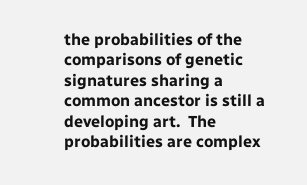the probabilities of the comparisons of genetic signatures sharing a common ancestor is still a developing art.  The probabilities are complex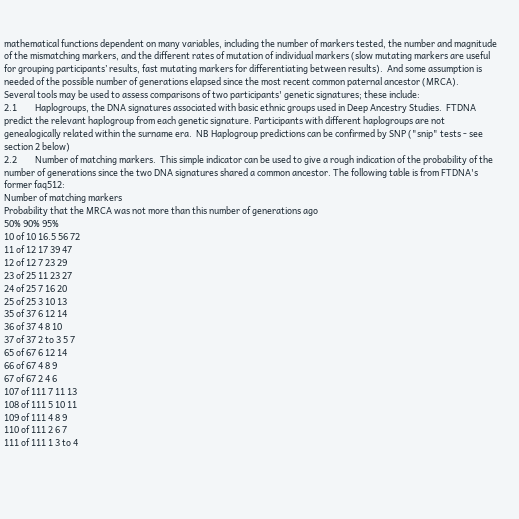mathematical functions dependent on many variables, including the number of markers tested, the number and magnitude of the mismatching markers, and the different rates of mutation of individual markers (slow mutating markers are useful for grouping participants’ results, fast mutating markers for differentiating between results).  And some assumption is needed of the possible number of generations elapsed since the most recent common paternal ancestor (MRCA).
Several tools may be used to assess comparisons of two participants' genetic signatures; these include:
2.1         Haplogroups, the DNA signatures associated with basic ethnic groups used in Deep Ancestry Studies.  FTDNA predict the relevant haplogroup from each genetic signature. Participants with different haplogroups are not genealogically related within the surname era.  NB Haplogroup predictions can be confirmed by SNP ("snip" tests - see section 2 below)
2.2         Number of matching markers.  This simple indicator can be used to give a rough indication of the probability of the number of generations since the two DNA signatures shared a common ancestor. The following table is from FTDNA's former faq512:
Number of matching markers
Probability that the MRCA was not more than this number of generations ago
50% 90% 95%
10 of 10 16.5 56 72
11 of 12 17 39 47
12 of 12 7 23 29
23 of 25 11 23 27
24 of 25 7 16 20
25 of 25 3 10 13
35 of 37 6 12 14
36 of 37 4 8 10
37 of 37 2 to 3 5 7
65 of 67 6 12 14
66 of 67 4 8 9
67 of 67 2 4 6
107 of 111 7 11 13
108 of 111 5 10 11
109 of 111 4 8 9
110 of 111 2 6 7
111 of 111 1 3 to 4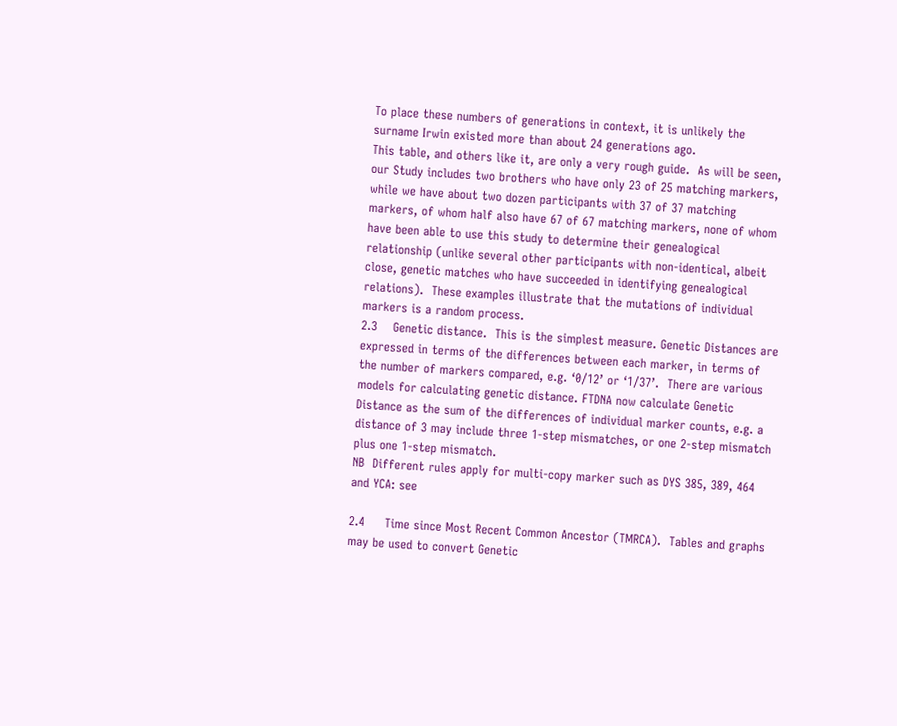To place these numbers of generations in context, it is unlikely the surname Irwin existed more than about 24 generations ago.
This table, and others like it, are only a very rough guide.  As will be seen, our Study includes two brothers who have only 23 of 25 matching markers, while we have about two dozen participants with 37 of 37 matching markers, of whom half also have 67 of 67 matching markers, none of whom have been able to use this study to determine their genealogical relationship (unlike several other participants with non-identical, albeit close, genetic matches who have succeeded in identifying genealogical relations).  These examples illustrate that the mutations of individual markers is a random process.
2.3    Genetic distance.  This is the simplest measure. Genetic Distances are expressed in terms of the differences between each marker, in terms of the number of markers compared, e.g. ‘0/12’ or ‘1/37’.  There are various models for calculating genetic distance. FTDNA now calculate Genetic Distance as the sum of the differences of individual marker counts, e.g. a distance of 3 may include three 1-step mismatches, or one 2-step mismatch plus one 1-step mismatch.
NB  Different rules apply for multi-copy marker such as DYS 385, 389, 464 and YCA: see

2.4     Time since Most Recent Common Ancestor (TMRCA).  Tables and graphs may be used to convert Genetic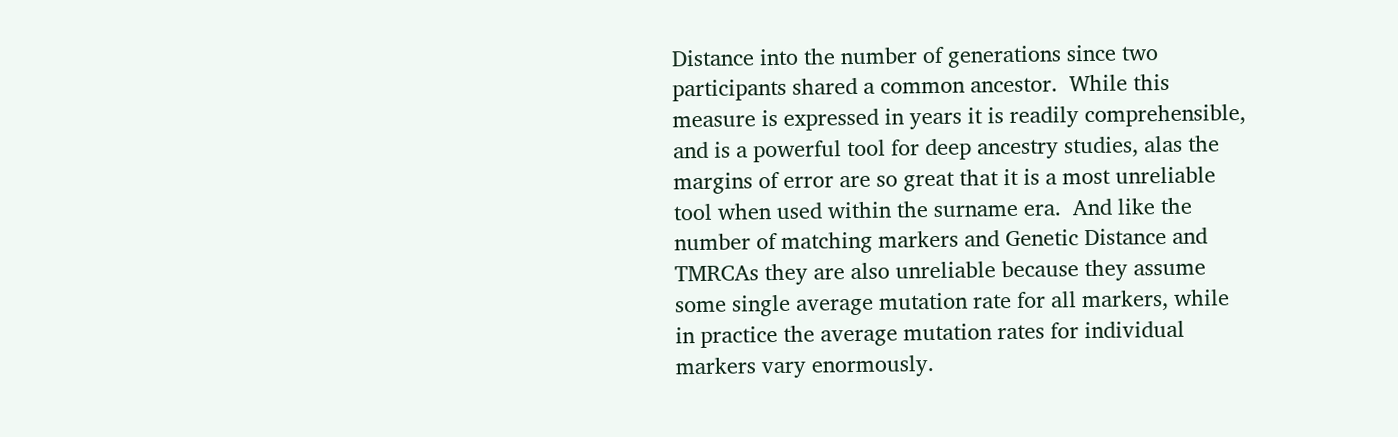Distance into the number of generations since two participants shared a common ancestor.  While this measure is expressed in years it is readily comprehensible, and is a powerful tool for deep ancestry studies, alas the margins of error are so great that it is a most unreliable tool when used within the surname era.  And like the number of matching markers and Genetic Distance and TMRCAs they are also unreliable because they assume some single average mutation rate for all markers, while in practice the average mutation rates for individual markers vary enormously.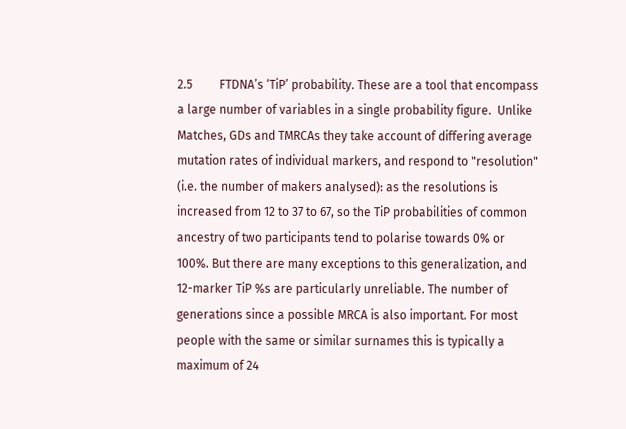2.5         FTDNA’s ‘TiP’ probability. These are a tool that encompass a large number of variables in a single probability figure.  Unlike Matches, GDs and TMRCAs they take account of differing average mutation rates of individual markers, and respond to "resolution" (i.e. the number of makers analysed): as the resolutions is increased from 12 to 37 to 67, so the TiP probabilities of common ancestry of two participants tend to polarise towards 0% or 100%. But there are many exceptions to this generalization, and 12-marker TiP %s are particularly unreliable. The number of generations since a possible MRCA is also important. For most people with the same or similar surnames this is typically a maximum of 24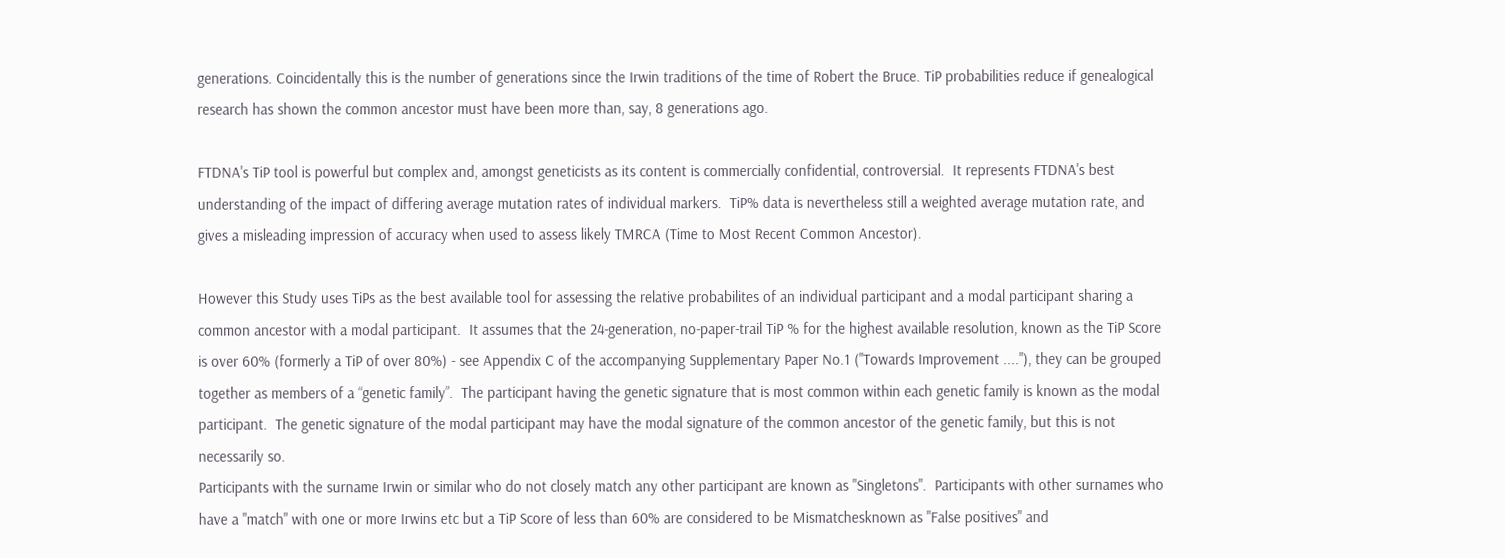generations. Coincidentally this is the number of generations since the Irwin traditions of the time of Robert the Bruce. TiP probabilities reduce if genealogical research has shown the common ancestor must have been more than, say, 8 generations ago.

FTDNA's TiP tool is powerful but complex and, amongst geneticists as its content is commercially confidential, controversial.  It represents FTDNA's best understanding of the impact of differing average mutation rates of individual markers.  TiP% data is nevertheless still a weighted average mutation rate, and gives a misleading impression of accuracy when used to assess likely TMRCA (Time to Most Recent Common Ancestor).

However this Study uses TiPs as the best available tool for assessing the relative probabilites of an individual participant and a modal participant sharing a common ancestor with a modal participant.  It assumes that the 24-generation, no-paper-trail TiP % for the highest available resolution, known as the TiP Score is over 60% (formerly a TiP of over 80%) - see Appendix C of the accompanying Supplementary Paper No.1 ("Towards Improvement ...."), they can be grouped together as members of a “genetic family”.  The participant having the genetic signature that is most common within each genetic family is known as the modal participant.  The genetic signature of the modal participant may have the modal signature of the common ancestor of the genetic family, but this is not necessarily so.
Participants with the surname Irwin or similar who do not closely match any other participant are known as "Singletons".  Participants with other surnames who have a "match" with one or more Irwins etc but a TiP Score of less than 60% are considered to be Mismatchesknown as "False positives" and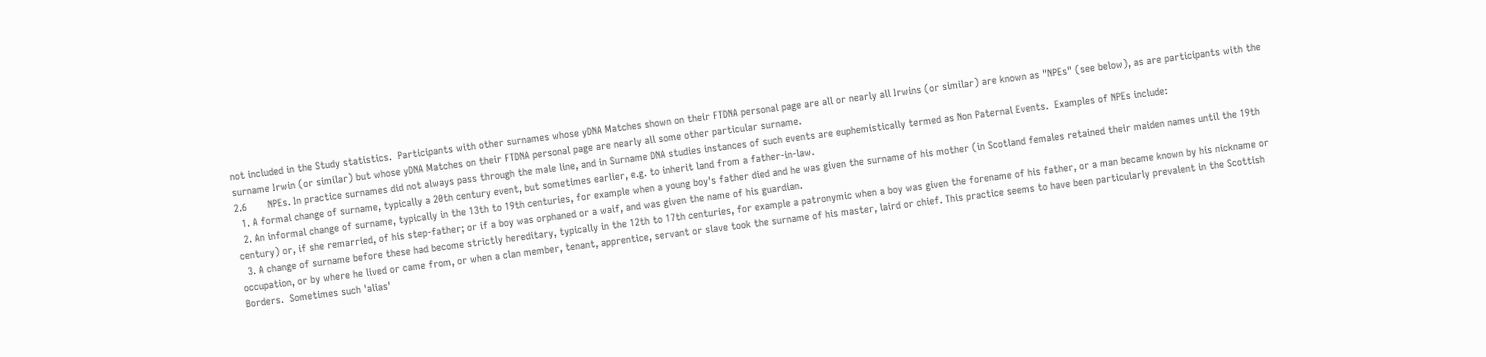not included in the Study statistics.  Participants with other surnames whose yDNA Matches shown on their FTDNA personal page are all or nearly all Irwins (or similar) are known as "NPEs" (see below), as are participants with the surname Irwin (or similar) but whose yDNA Matches on their FTDNA personal page are nearly all some other particular surname.
2.6       NPEs. In practice surnames did not always pass through the male line, and in Surname DNA studies instances of such events are euphemistically termed as Non Paternal Events.  Examples of NPEs include:
  1. A formal change of surname, typically a 20th century event, but sometimes earlier, e.g. to inherit land from a father-in-law.
  2. An informal change of surname, typically in the 13th to 19th centuries, for example when a young boy's father died and he was given the surname of his mother (in Scotland females retained their maiden names until the 19th century) or, if she remarried, of his step-father; or if a boy was orphaned or a waif, and was given the name of his guardian.
  3. A change of surname before these had become strictly hereditary, typically in the 12th to 17th centuries, for example a patronymic when a boy was given the forename of his father, or a man became known by his nickname or occupation, or by where he lived or came from, or when a clan member, tenant, apprentice, servant or slave took the surname of his master, laird or chief. This practice seems to have been particularly prevalent in the Scottish Borders.  Sometimes such 'alias'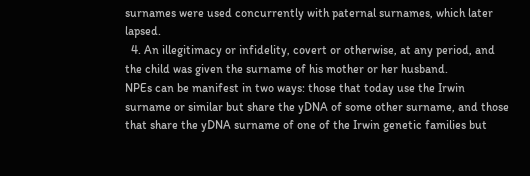surnames were used concurrently with paternal surnames, which later lapsed.
  4. An illegitimacy or infidelity, covert or otherwise, at any period, and the child was given the surname of his mother or her husband.
NPEs can be manifest in two ways: those that today use the Irwin surname or similar but share the yDNA of some other surname, and those that share the yDNA surname of one of the Irwin genetic families but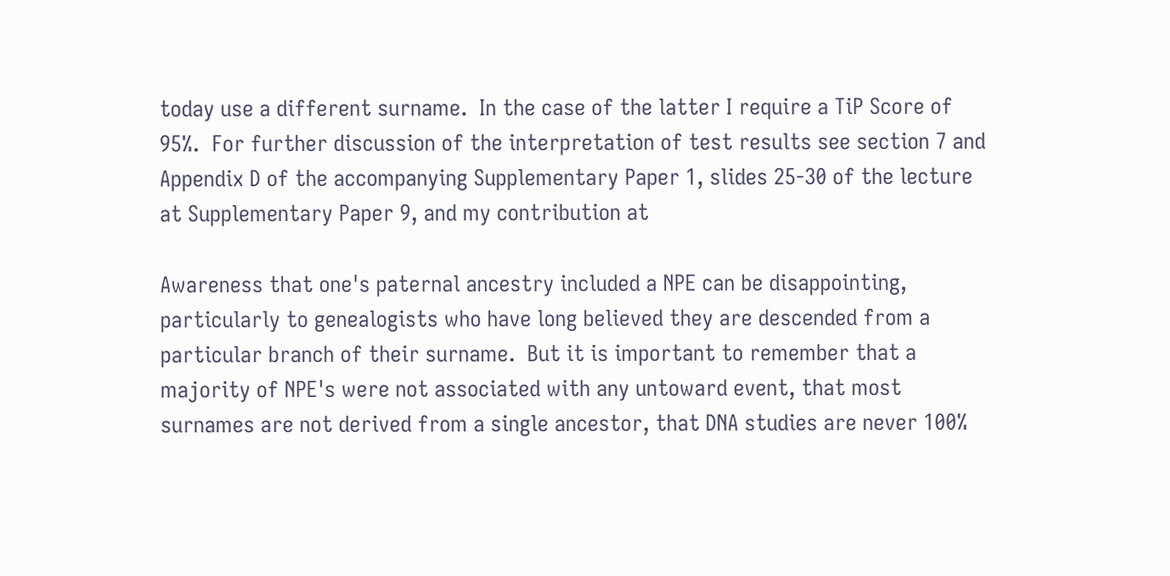today use a different surname.  In the case of the latter I require a TiP Score of 95%.  For further discussion of the interpretation of test results see section 7 and Appendix D of the accompanying Supplementary Paper 1, slides 25-30 of the lecture at Supplementary Paper 9, and my contribution at

Awareness that one's paternal ancestry included a NPE can be disappointing, particularly to genealogists who have long believed they are descended from a particular branch of their surname.  But it is important to remember that a majority of NPE's were not associated with any untoward event, that most surnames are not derived from a single ancestor, that DNA studies are never 100%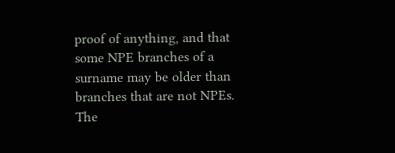proof of anything, and that some NPE branches of a surname may be older than branches that are not NPEs.  The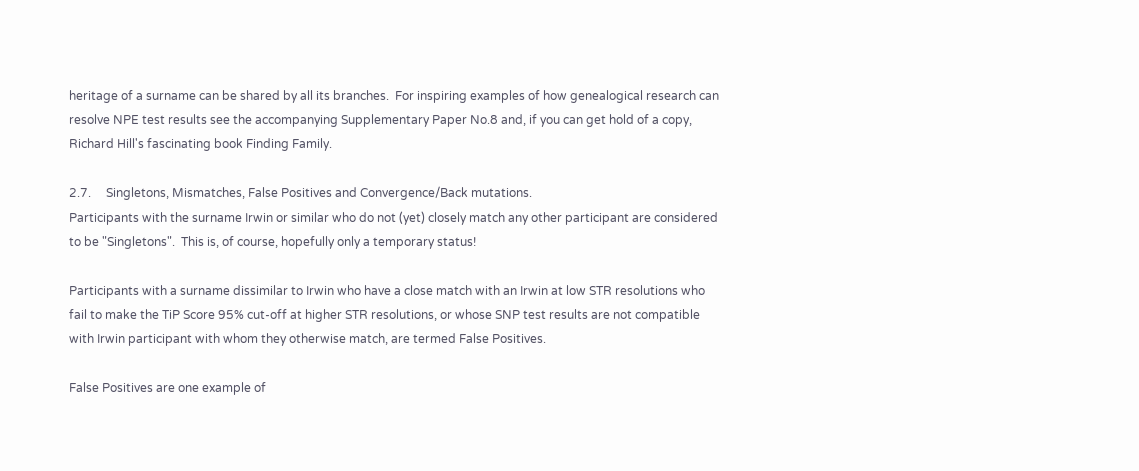heritage of a surname can be shared by all its branches.  For inspiring examples of how genealogical research can resolve NPE test results see the accompanying Supplementary Paper No.8 and, if you can get hold of a copy, Richard Hill's fascinating book Finding Family.

2.7.     Singletons, Mismatches, False Positives and Convergence/Back mutations.
Participants with the surname Irwin or similar who do not (yet) closely match any other participant are considered to be "Singletons".  This is, of course, hopefully only a temporary status!

Participants with a surname dissimilar to Irwin who have a close match with an Irwin at low STR resolutions who fail to make the TiP Score 95% cut-off at higher STR resolutions, or whose SNP test results are not compatible with Irwin participant with whom they otherwise match, are termed False Positives.

False Positives are one example of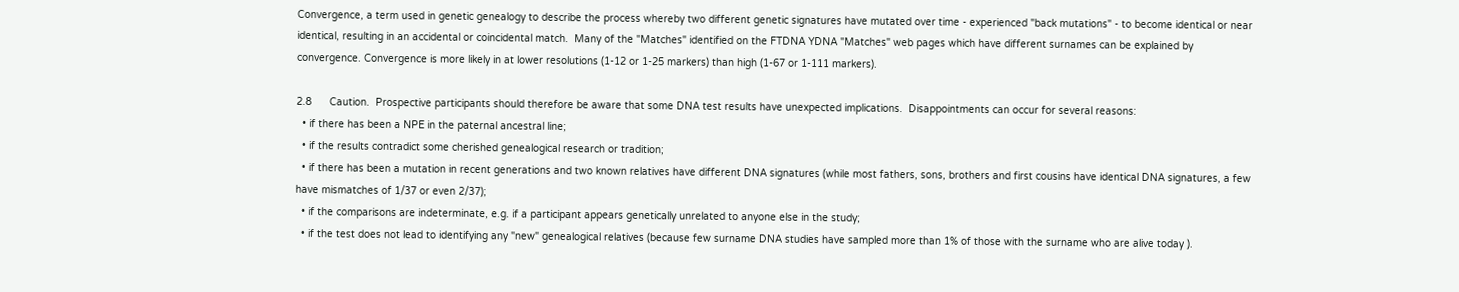Convergence, a term used in genetic genealogy to describe the process whereby two different genetic signatures have mutated over time - experienced "back mutations" - to become identical or near identical, resulting in an accidental or coincidental match.  Many of the "Matches" identified on the FTDNA YDNA "Matches" web pages which have different surnames can be explained by convergence. Convergence is more likely in at lower resolutions (1-12 or 1-25 markers) than high (1-67 or 1-111 markers).

2.8      Caution.  Prospective participants should therefore be aware that some DNA test results have unexpected implications.  Disappointments can occur for several reasons:
  • if there has been a NPE in the paternal ancestral line;
  • if the results contradict some cherished genealogical research or tradition;
  • if there has been a mutation in recent generations and two known relatives have different DNA signatures (while most fathers, sons, brothers and first cousins have identical DNA signatures, a few have mismatches of 1/37 or even 2/37);
  • if the comparisons are indeterminate, e.g. if a participant appears genetically unrelated to anyone else in the study;
  • if the test does not lead to identifying any "new" genealogical relatives (because few surname DNA studies have sampled more than 1% of those with the surname who are alive today ).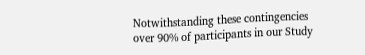Notwithstanding these contingencies over 90% of participants in our Study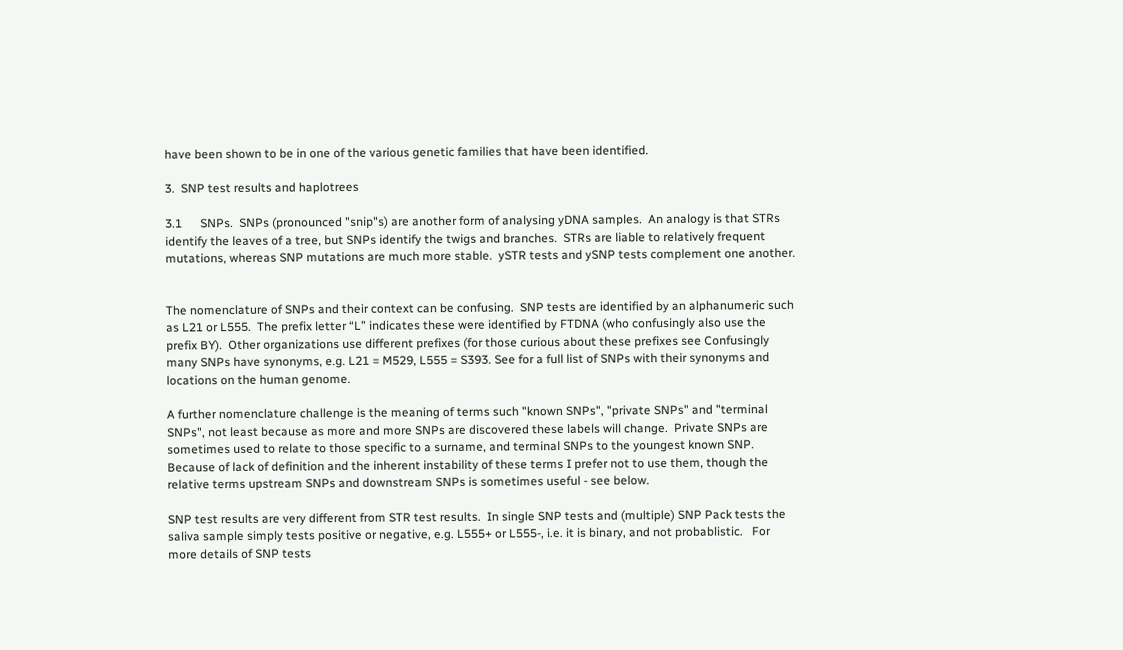have been shown to be in one of the various genetic families that have been identified.

3.  SNP test results and haplotrees

3.1      SNPs.  SNPs (pronounced "snip"s) are another form of analysing yDNA samples.  An analogy is that STRs identify the leaves of a tree, but SNPs identify the twigs and branches.  STRs are liable to relatively frequent mutations, whereas SNP mutations are much more stable.  ySTR tests and ySNP tests complement one another.


The nomenclature of SNPs and their context can be confusing.  SNP tests are identified by an alphanumeric such as L21 or L555.  The prefix letter “L” indicates these were identified by FTDNA (who confusingly also use the prefix BY).  Other organizations use different prefixes (for those curious about these prefixes see Confusingly many SNPs have synonyms, e.g. L21 = M529, L555 = S393. See for a full list of SNPs with their synonyms and locations on the human genome.

A further nomenclature challenge is the meaning of terms such "known SNPs", "private SNPs" and "terminal SNPs", not least because as more and more SNPs are discovered these labels will change.  Private SNPs are sometimes used to relate to those specific to a surname, and terminal SNPs to the youngest known SNP.  Because of lack of definition and the inherent instability of these terms I prefer not to use them, though the relative terms upstream SNPs and downstream SNPs is sometimes useful - see below.

SNP test results are very different from STR test results.  In single SNP tests and (multiple) SNP Pack tests the saliva sample simply tests positive or negative, e.g. L555+ or L555-, i.e. it is binary, and not probablistic.   For more details of SNP tests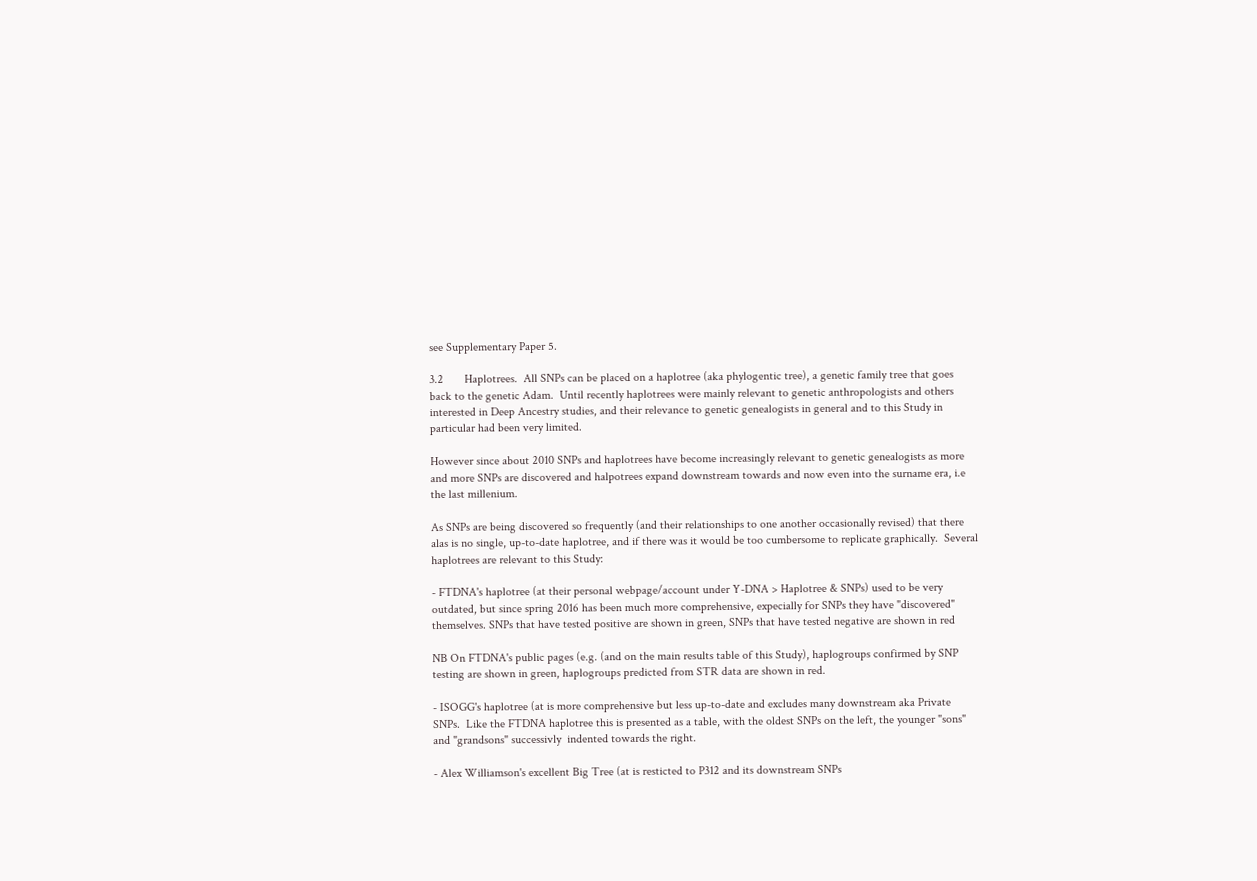see Supplementary Paper 5.

3.2       Haplotrees.  All SNPs can be placed on a haplotree (aka phylogentic tree), a genetic family tree that goes back to the genetic Adam.  Until recently haplotrees were mainly relevant to genetic anthropologists and others interested in Deep Ancestry studies, and their relevance to genetic genealogists in general and to this Study in particular had been very limited.

However since about 2010 SNPs and haplotrees have become increasingly relevant to genetic genealogists as more and more SNPs are discovered and halpotrees expand downstream towards and now even into the surname era, i.e the last millenium.

As SNPs are being discovered so frequently (and their relationships to one another occasionally revised) that there alas is no single, up-to-date haplotree, and if there was it would be too cumbersome to replicate graphically.  Several haplotrees are relevant to this Study:

- FTDNA's haplotree (at their personal webpage/account under Y-DNA > Haplotree & SNPs) used to be very outdated, but since spring 2016 has been much more comprehensive, expecially for SNPs they have "discovered" themselves. SNPs that have tested positive are shown in green, SNPs that have tested negative are shown in red

NB On FTDNA's public pages (e.g. (and on the main results table of this Study), haplogroups confirmed by SNP testing are shown in green, haplogroups predicted from STR data are shown in red.

- ISOGG's haplotree (at is more comprehensive but less up-to-date and excludes many downstream aka Private SNPs.  Like the FTDNA haplotree this is presented as a table, with the oldest SNPs on the left, the younger "sons" and "grandsons" successivly  indented towards the right.

- Alex Williamson's excellent Big Tree (at is resticted to P312 and its downstream SNPs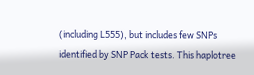(including L555), but includes few SNPs identified by SNP Pack tests. This haplotree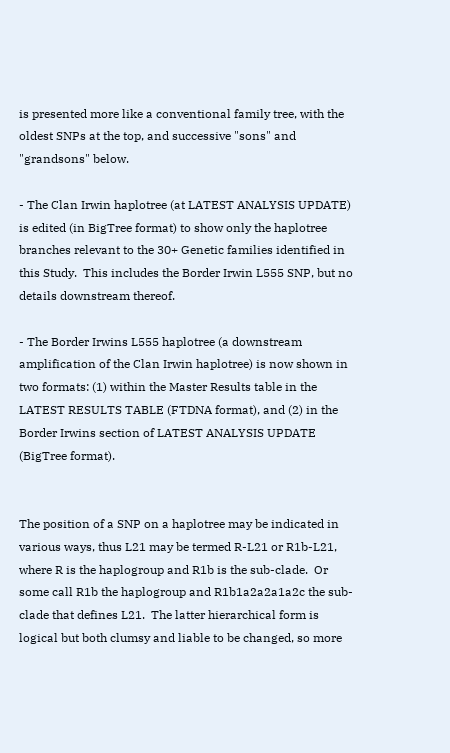is presented more like a conventional family tree, with the oldest SNPs at the top, and successive "sons" and "grandsons" below.

- The Clan Irwin haplotree (at LATEST ANALYSIS UPDATE) is edited (in BigTree format) to show only the haplotree branches relevant to the 30+ Genetic families identified in this Study.  This includes the Border Irwin L555 SNP, but no details downstream thereof.

- The Border Irwins L555 haplotree (a downstream amplification of the Clan Irwin haplotree) is now shown in two formats: (1) within the Master Results table in the LATEST RESULTS TABLE (FTDNA format), and (2) in the Border Irwins section of LATEST ANALYSIS UPDATE (BigTree format).


The position of a SNP on a haplotree may be indicated in various ways, thus L21 may be termed R-L21 or R1b-L21, where R is the haplogroup and R1b is the sub-clade.  Or some call R1b the haplogroup and R1b1a2a2a1a2c the sub-clade that defines L21.  The latter hierarchical form is logical but both clumsy and liable to be changed, so more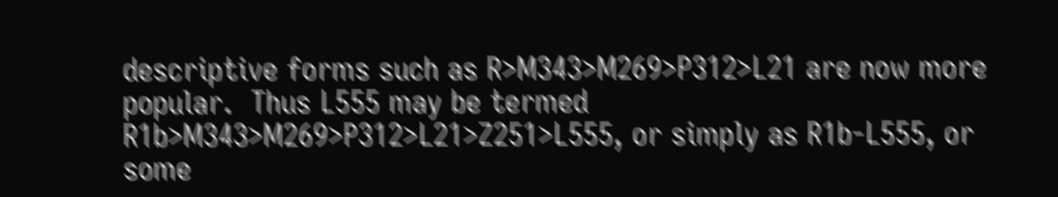descriptive forms such as R>M343>M269>P312>L21 are now more popular.  Thus L555 may be termed R1b>M343>M269>P312>L21>Z251>L555, or simply as R1b-L555, or some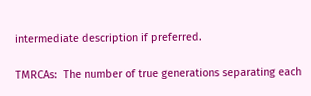intermediate description if preferred.

TMRCAs:  The number of true generations separating each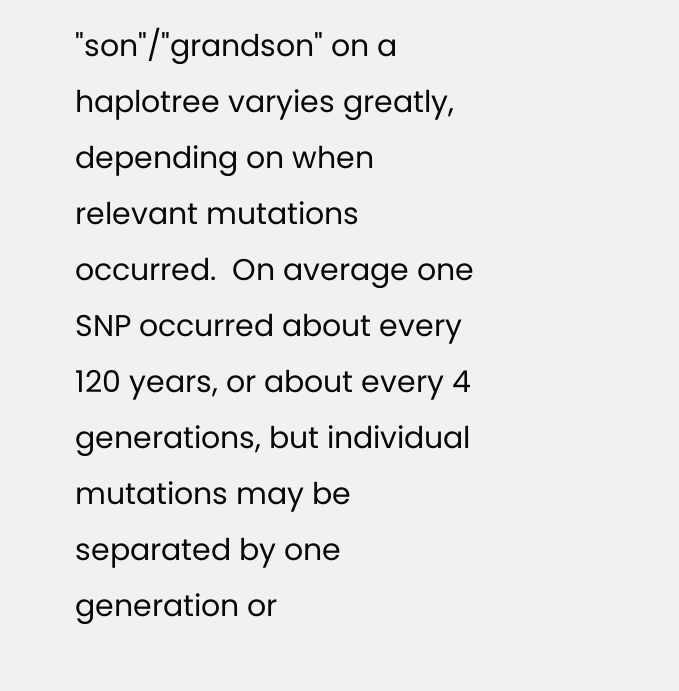"son"/"grandson" on a haplotree varyies greatly, depending on when relevant mutations occurred.  On average one SNP occurred about every 120 years, or about every 4 generations, but individual mutations may be separated by one generation or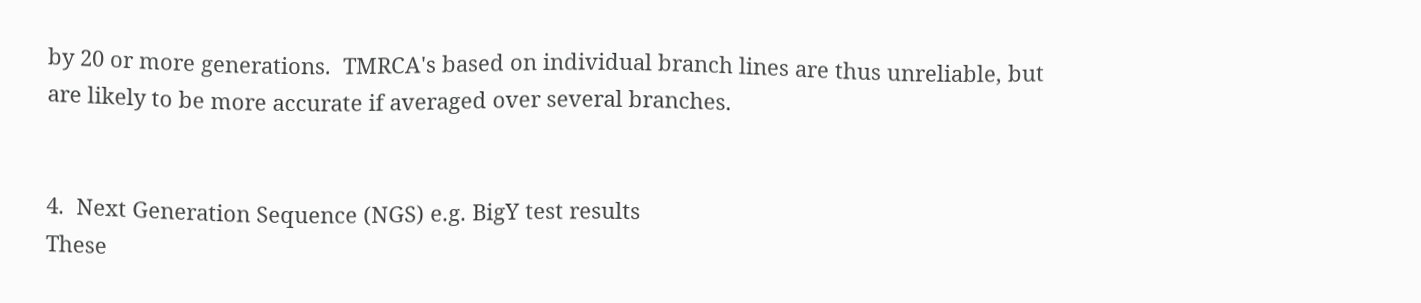by 20 or more generations.  TMRCA's based on individual branch lines are thus unreliable, but are likely to be more accurate if averaged over several branches.


4.  Next Generation Sequence (NGS) e.g. BigY test results
These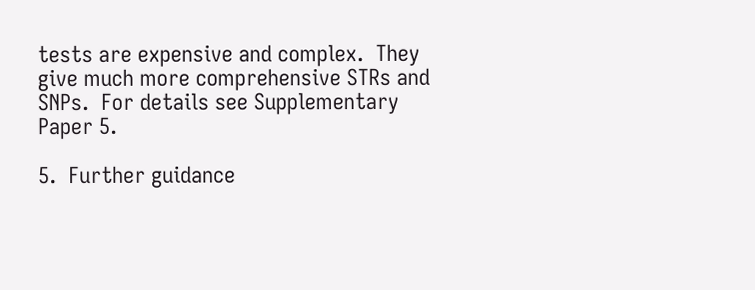tests are expensive and complex.  They give much more comprehensive STRs and SNPs.  For details see Supplementary Paper 5.

5.  Further guidance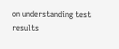on understanding test results